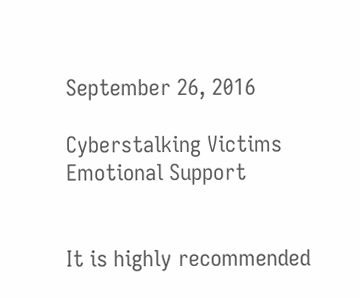September 26, 2016

Cyberstalking Victims Emotional Support


It is highly recommended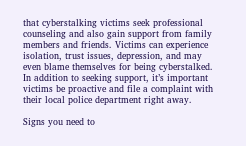that cyberstalking victims seek professional counseling and also gain support from family members and friends. Victims can experience isolation, trust issues, depression, and may even blame themselves for being cyberstalked. In addition to seeking support, it’s important victims be proactive and file a complaint with their local police department right away.

Signs you need to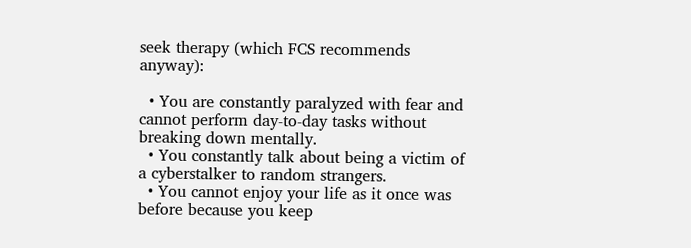seek therapy (which FCS recommends anyway):

  • You are constantly paralyzed with fear and cannot perform day-to-day tasks without breaking down mentally.
  • You constantly talk about being a victim of a cyberstalker to random strangers.
  • You cannot enjoy your life as it once was before because you keep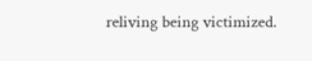reliving being victimized.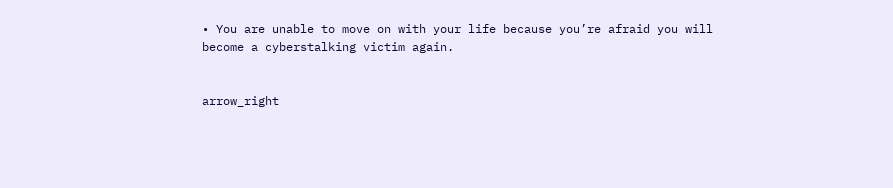• You are unable to move on with your life because you’re afraid you will become a cyberstalking victim again.


arrow_right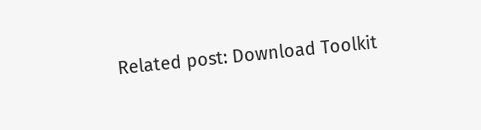Related post: Download Toolkit